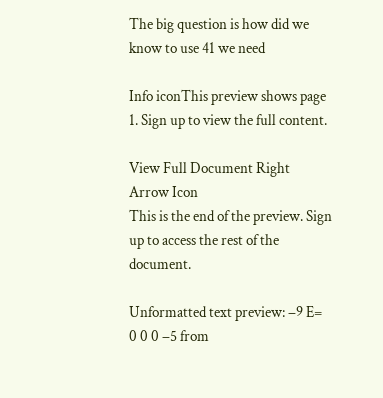The big question is how did we know to use 41 we need

Info iconThis preview shows page 1. Sign up to view the full content.

View Full Document Right Arrow Icon
This is the end of the preview. Sign up to access the rest of the document.

Unformatted text preview: −9 E= 0 0 0 −5 from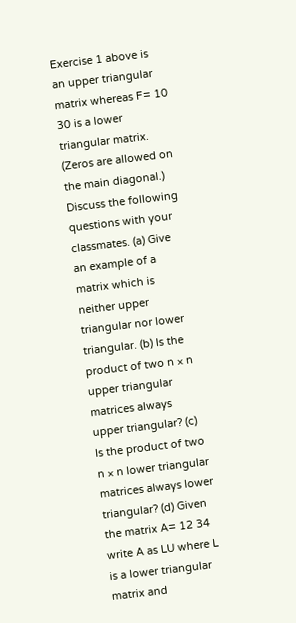Exercise 1 above is an upper triangular matrix whereas F= 10 30 is a lower triangular matrix. (Zeros are allowed on the main diagonal.) Discuss the following questions with your classmates. (a) Give an example of a matrix which is neither upper triangular nor lower triangular. (b) Is the product of two n × n upper triangular matrices always upper triangular? (c) Is the product of two n × n lower triangular matrices always lower triangular? (d) Given the matrix A= 12 34 write A as LU where L is a lower triangular matrix and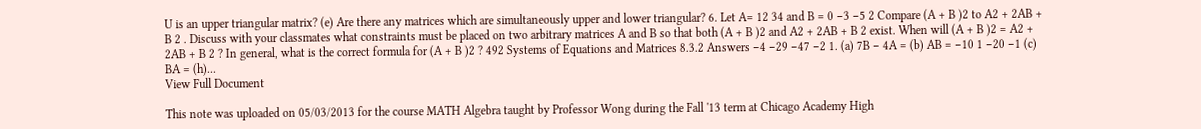U is an upper triangular matrix? (e) Are there any matrices which are simultaneously upper and lower triangular? 6. Let A= 12 34 and B = 0 −3 −5 2 Compare (A + B )2 to A2 + 2AB + B 2 . Discuss with your classmates what constraints must be placed on two arbitrary matrices A and B so that both (A + B )2 and A2 + 2AB + B 2 exist. When will (A + B )2 = A2 + 2AB + B 2 ? In general, what is the correct formula for (A + B )2 ? 492 Systems of Equations and Matrices 8.3.2 Answers −4 −29 −47 −2 1. (a) 7B − 4A = (b) AB = −10 1 −20 −1 (c) BA = (h)...
View Full Document

This note was uploaded on 05/03/2013 for the course MATH Algebra taught by Professor Wong during the Fall '13 term at Chicago Academy High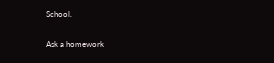School.

Ask a homework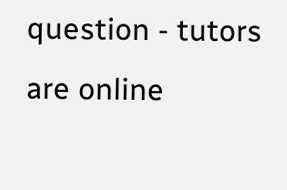question - tutors are online